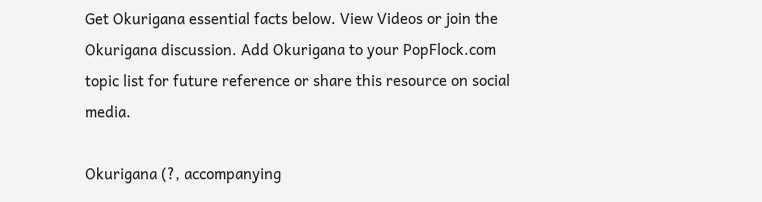Get Okurigana essential facts below. View Videos or join the Okurigana discussion. Add Okurigana to your PopFlock.com topic list for future reference or share this resource on social media.

Okurigana (?, accompanying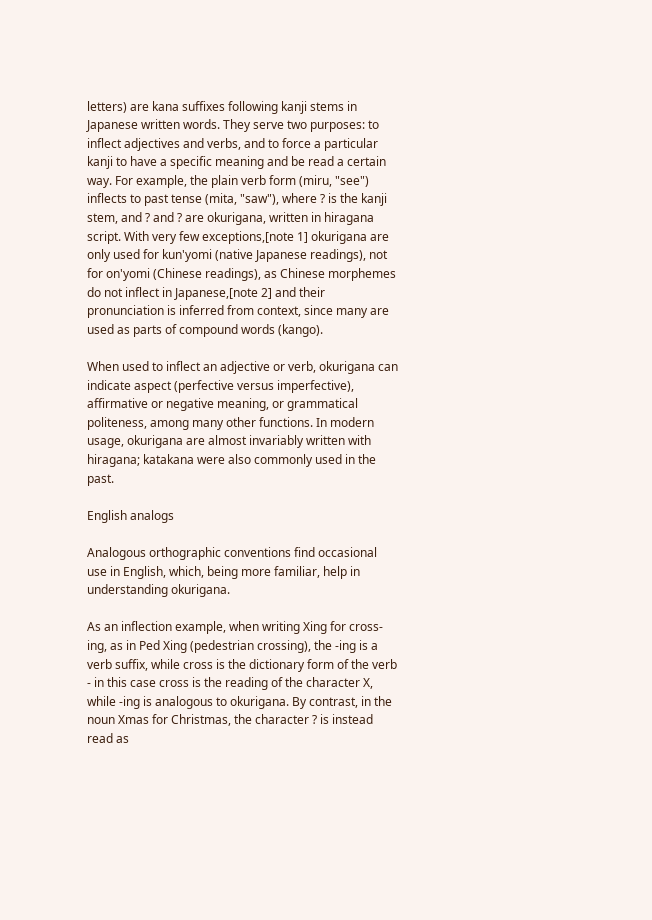letters) are kana suffixes following kanji stems in Japanese written words. They serve two purposes: to inflect adjectives and verbs, and to force a particular kanji to have a specific meaning and be read a certain way. For example, the plain verb form (miru, "see") inflects to past tense (mita, "saw"), where ? is the kanji stem, and ? and ? are okurigana, written in hiragana script. With very few exceptions,[note 1] okurigana are only used for kun'yomi (native Japanese readings), not for on'yomi (Chinese readings), as Chinese morphemes do not inflect in Japanese,[note 2] and their pronunciation is inferred from context, since many are used as parts of compound words (kango).

When used to inflect an adjective or verb, okurigana can indicate aspect (perfective versus imperfective), affirmative or negative meaning, or grammatical politeness, among many other functions. In modern usage, okurigana are almost invariably written with hiragana; katakana were also commonly used in the past.

English analogs

Analogous orthographic conventions find occasional use in English, which, being more familiar, help in understanding okurigana.

As an inflection example, when writing Xing for cross-ing, as in Ped Xing (pedestrian crossing), the -ing is a verb suffix, while cross is the dictionary form of the verb - in this case cross is the reading of the character X, while -ing is analogous to okurigana. By contrast, in the noun Xmas for Christmas, the character ? is instead read as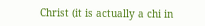Christ (it is actually a chi in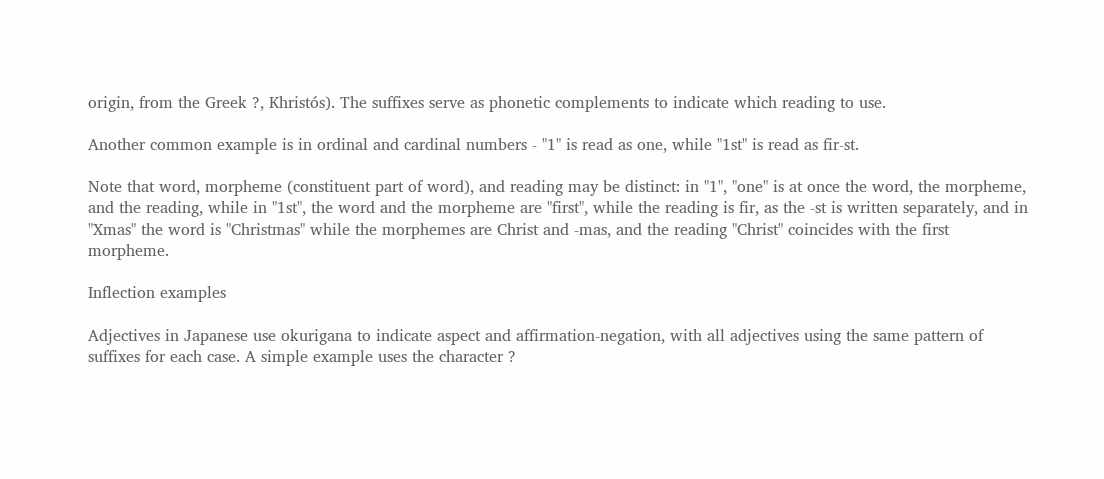origin, from the Greek ?, Khristós). The suffixes serve as phonetic complements to indicate which reading to use.

Another common example is in ordinal and cardinal numbers - "1" is read as one, while "1st" is read as fir-st.

Note that word, morpheme (constituent part of word), and reading may be distinct: in "1", "one" is at once the word, the morpheme, and the reading, while in "1st", the word and the morpheme are "first", while the reading is fir, as the -st is written separately, and in "Xmas" the word is "Christmas" while the morphemes are Christ and -mas, and the reading "Christ" coincides with the first morpheme.

Inflection examples

Adjectives in Japanese use okurigana to indicate aspect and affirmation-negation, with all adjectives using the same pattern of suffixes for each case. A simple example uses the character ?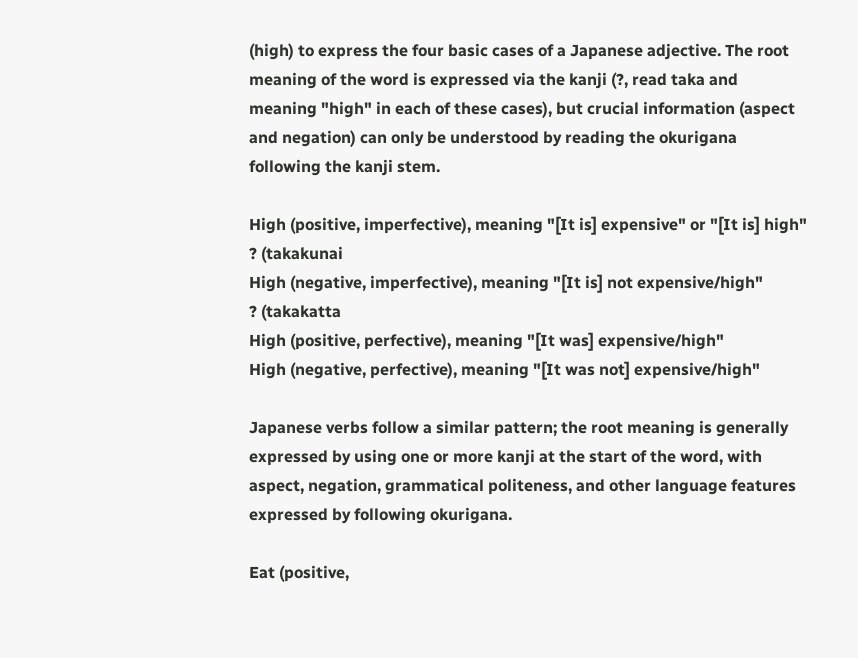(high) to express the four basic cases of a Japanese adjective. The root meaning of the word is expressed via the kanji (?, read taka and meaning "high" in each of these cases), but crucial information (aspect and negation) can only be understood by reading the okurigana following the kanji stem.

High (positive, imperfective), meaning "[It is] expensive" or "[It is] high"
? (takakunai
High (negative, imperfective), meaning "[It is] not expensive/high"
? (takakatta
High (positive, perfective), meaning "[It was] expensive/high"
High (negative, perfective), meaning "[It was not] expensive/high"

Japanese verbs follow a similar pattern; the root meaning is generally expressed by using one or more kanji at the start of the word, with aspect, negation, grammatical politeness, and other language features expressed by following okurigana.

Eat (positive,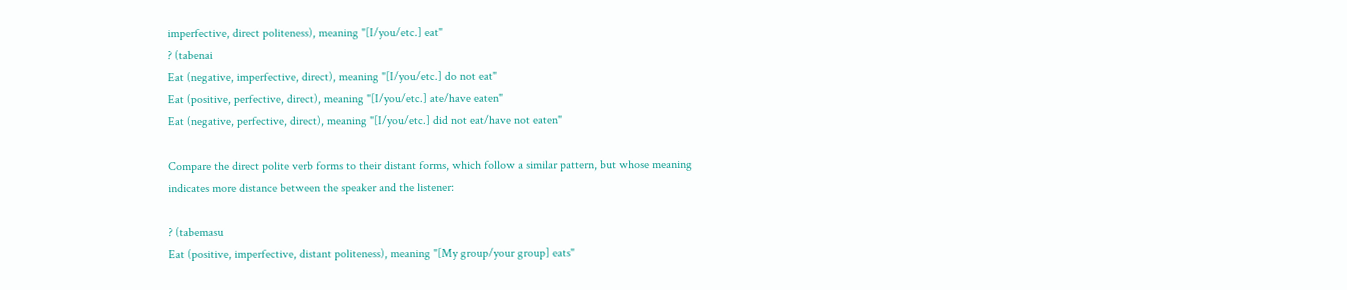imperfective, direct politeness), meaning "[I/you/etc.] eat"
? (tabenai
Eat (negative, imperfective, direct), meaning "[I/you/etc.] do not eat"
Eat (positive, perfective, direct), meaning "[I/you/etc.] ate/have eaten"
Eat (negative, perfective, direct), meaning "[I/you/etc.] did not eat/have not eaten"

Compare the direct polite verb forms to their distant forms, which follow a similar pattern, but whose meaning indicates more distance between the speaker and the listener:

? (tabemasu
Eat (positive, imperfective, distant politeness), meaning "[My group/your group] eats"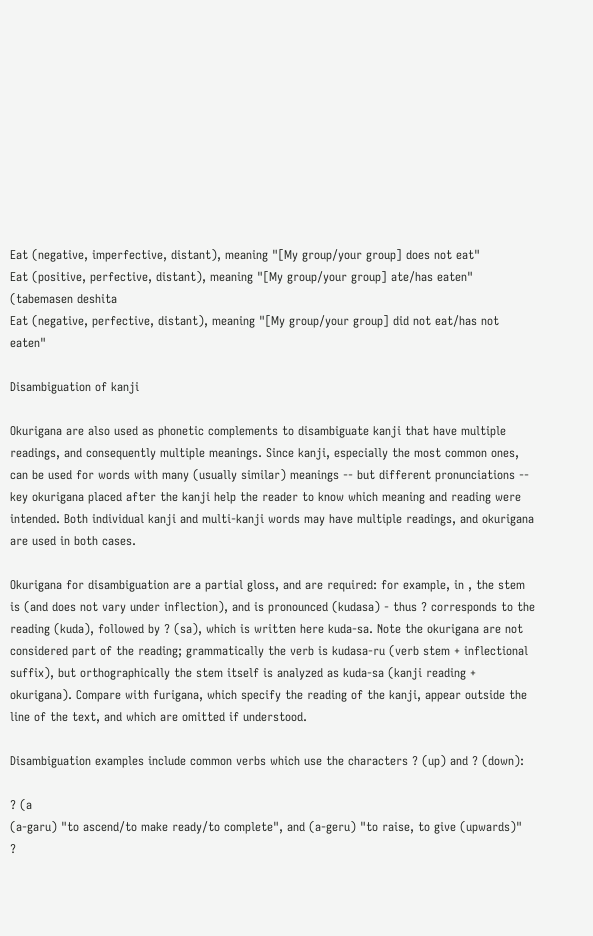Eat (negative, imperfective, distant), meaning "[My group/your group] does not eat"
Eat (positive, perfective, distant), meaning "[My group/your group] ate/has eaten"
(tabemasen deshita
Eat (negative, perfective, distant), meaning "[My group/your group] did not eat/has not eaten"

Disambiguation of kanji

Okurigana are also used as phonetic complements to disambiguate kanji that have multiple readings, and consequently multiple meanings. Since kanji, especially the most common ones, can be used for words with many (usually similar) meanings -- but different pronunciations -- key okurigana placed after the kanji help the reader to know which meaning and reading were intended. Both individual kanji and multi-kanji words may have multiple readings, and okurigana are used in both cases.

Okurigana for disambiguation are a partial gloss, and are required: for example, in , the stem is (and does not vary under inflection), and is pronounced (kudasa) - thus ? corresponds to the reading (kuda), followed by ? (sa), which is written here kuda-sa. Note the okurigana are not considered part of the reading; grammatically the verb is kudasa-ru (verb stem + inflectional suffix), but orthographically the stem itself is analyzed as kuda-sa (kanji reading + okurigana). Compare with furigana, which specify the reading of the kanji, appear outside the line of the text, and which are omitted if understood.

Disambiguation examples include common verbs which use the characters ? (up) and ? (down):

? (a
(a-garu) "to ascend/to make ready/to complete", and (a-geru) "to raise, to give (upwards)"
?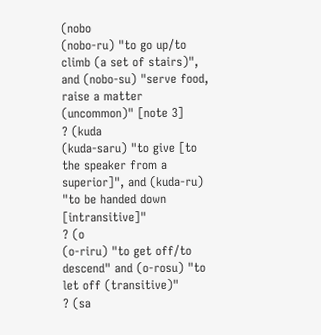(nobo
(nobo-ru) "to go up/to climb (a set of stairs)", and (nobo-su) "serve food, raise a matter (uncommon)" [note 3]
? (kuda
(kuda-saru) "to give [to the speaker from a superior]", and (kuda-ru) "to be handed down [intransitive]"
? (o
(o-riru) "to get off/to descend" and (o-rosu) "to let off (transitive)"
? (sa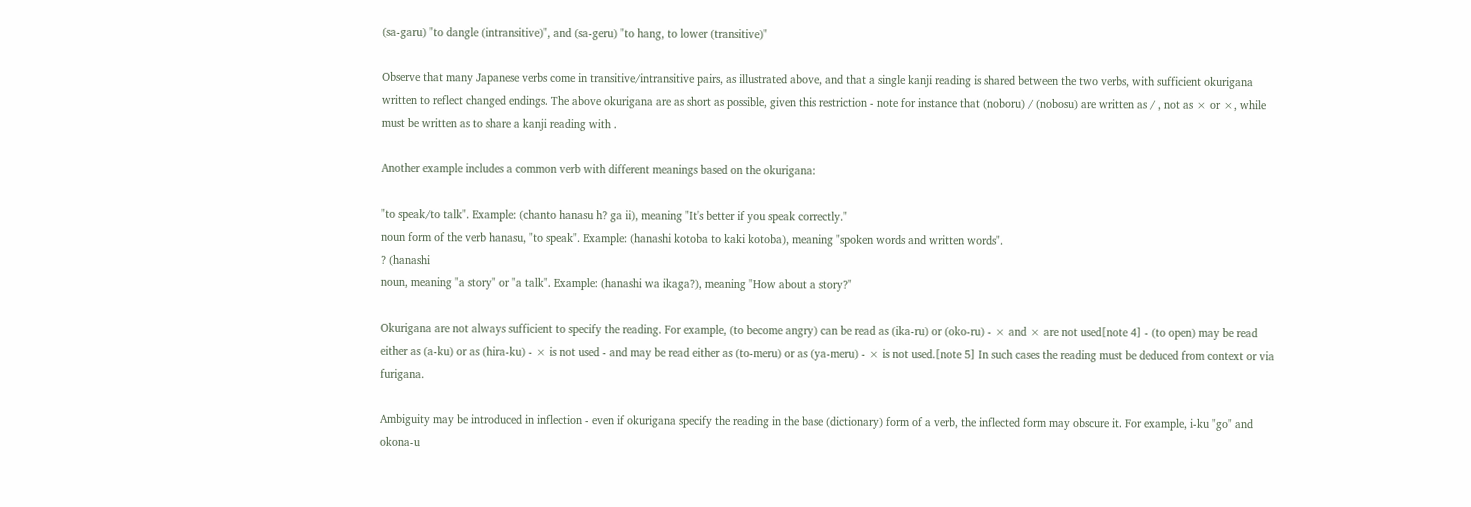(sa-garu) "to dangle (intransitive)", and (sa-geru) "to hang, to lower (transitive)"

Observe that many Japanese verbs come in transitive/intransitive pairs, as illustrated above, and that a single kanji reading is shared between the two verbs, with sufficient okurigana written to reflect changed endings. The above okurigana are as short as possible, given this restriction - note for instance that (noboru) / (nobosu) are written as / , not as × or ×, while must be written as to share a kanji reading with .

Another example includes a common verb with different meanings based on the okurigana:

"to speak/to talk". Example: (chanto hanasu h? ga ii), meaning "It's better if you speak correctly."
noun form of the verb hanasu, "to speak". Example: (hanashi kotoba to kaki kotoba), meaning "spoken words and written words".
? (hanashi
noun, meaning "a story" or "a talk". Example: (hanashi wa ikaga?), meaning "How about a story?"

Okurigana are not always sufficient to specify the reading. For example, (to become angry) can be read as (ika-ru) or (oko-ru) - × and × are not used[note 4] - (to open) may be read either as (a-ku) or as (hira-ku) - × is not used - and may be read either as (to-meru) or as (ya-meru) - × is not used.[note 5] In such cases the reading must be deduced from context or via furigana.

Ambiguity may be introduced in inflection - even if okurigana specify the reading in the base (dictionary) form of a verb, the inflected form may obscure it. For example, i-ku "go" and okona-u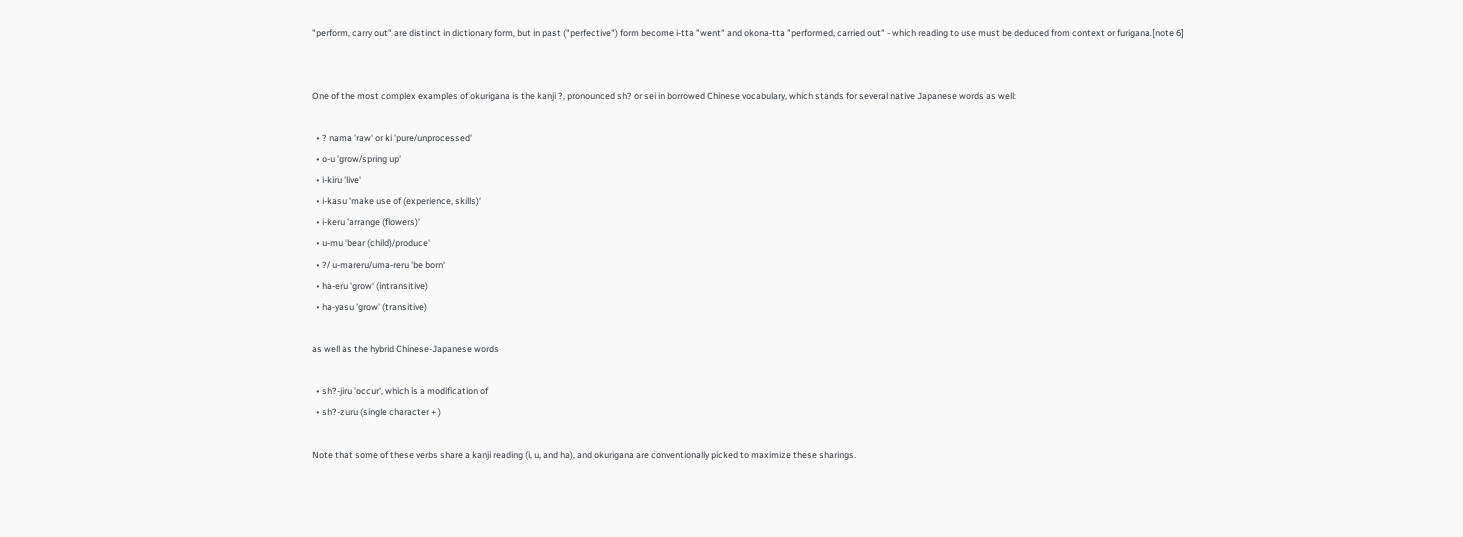"perform, carry out" are distinct in dictionary form, but in past ("perfective") form become i-tta "went" and okona-tta "performed, carried out" - which reading to use must be deduced from context or furigana.[note 6]


One of the most complex examples of okurigana is the kanji ?, pronounced sh? or sei in borrowed Chinese vocabulary, which stands for several native Japanese words as well:

  • ? nama 'raw' or ki 'pure/unprocessed'
  • o-u 'grow/spring up'
  • i-kiru 'live'
  • i-kasu 'make use of (experience, skills)'
  • i-keru 'arrange (flowers)'
  • u-mu 'bear (child)/produce'
  • ?/ u-mareru/uma-reru 'be born'
  • ha-eru 'grow' (intransitive)
  • ha-yasu 'grow' (transitive)

as well as the hybrid Chinese-Japanese words

  • sh?-jiru 'occur', which is a modification of
  • sh?-zuru (single character + )

Note that some of these verbs share a kanji reading (i, u, and ha), and okurigana are conventionally picked to maximize these sharings.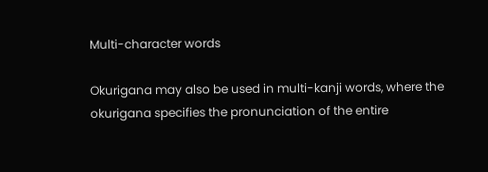Multi-character words

Okurigana may also be used in multi-kanji words, where the okurigana specifies the pronunciation of the entire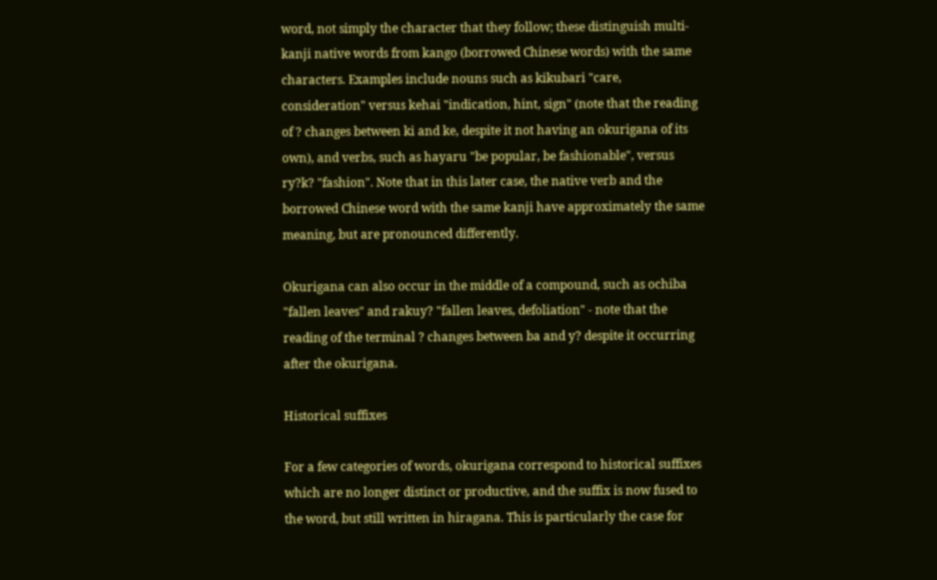word, not simply the character that they follow; these distinguish multi-kanji native words from kango (borrowed Chinese words) with the same characters. Examples include nouns such as kikubari "care, consideration" versus kehai "indication, hint, sign" (note that the reading of ? changes between ki and ke, despite it not having an okurigana of its own), and verbs, such as hayaru "be popular, be fashionable", versus ry?k? "fashion". Note that in this later case, the native verb and the borrowed Chinese word with the same kanji have approximately the same meaning, but are pronounced differently.

Okurigana can also occur in the middle of a compound, such as ochiba "fallen leaves" and rakuy? "fallen leaves, defoliation" - note that the reading of the terminal ? changes between ba and y? despite it occurring after the okurigana.

Historical suffixes

For a few categories of words, okurigana correspond to historical suffixes which are no longer distinct or productive, and the suffix is now fused to the word, but still written in hiragana. This is particularly the case for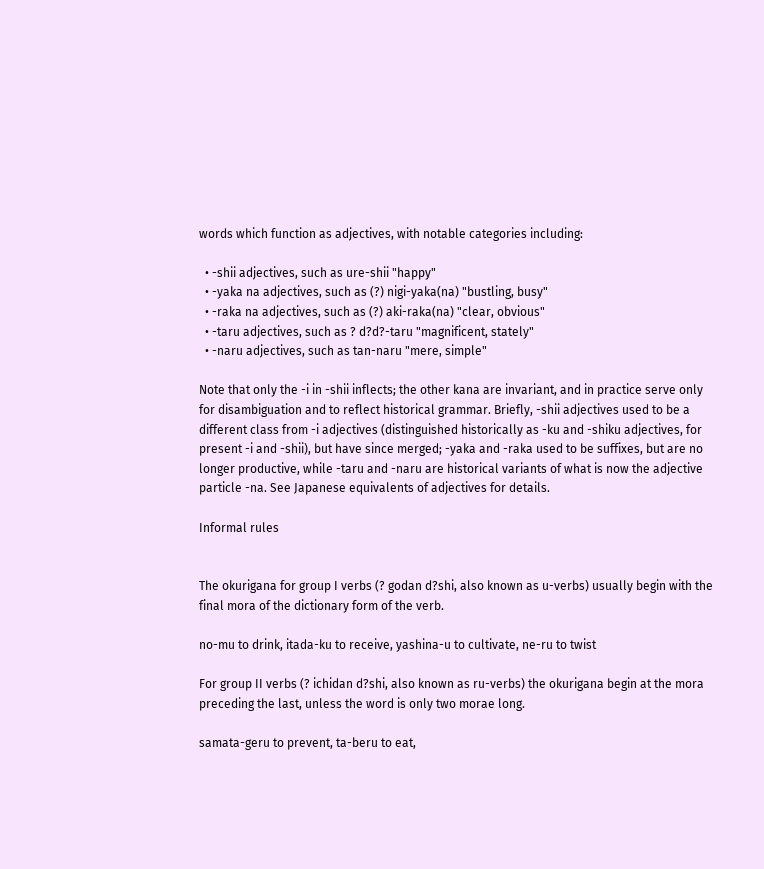words which function as adjectives, with notable categories including:

  • -shii adjectives, such as ure-shii "happy"
  • -yaka na adjectives, such as (?) nigi-yaka(na) "bustling, busy"
  • -raka na adjectives, such as (?) aki-raka(na) "clear, obvious"
  • -taru adjectives, such as ? d?d?-taru "magnificent, stately"
  • -naru adjectives, such as tan-naru "mere, simple"

Note that only the -i in -shii inflects; the other kana are invariant, and in practice serve only for disambiguation and to reflect historical grammar. Briefly, -shii adjectives used to be a different class from -i adjectives (distinguished historically as -ku and -shiku adjectives, for present -i and -shii), but have since merged; -yaka and -raka used to be suffixes, but are no longer productive, while -taru and -naru are historical variants of what is now the adjective particle -na. See Japanese equivalents of adjectives for details.

Informal rules


The okurigana for group I verbs (? godan d?shi, also known as u-verbs) usually begin with the final mora of the dictionary form of the verb.

no-mu to drink, itada-ku to receive, yashina-u to cultivate, ne-ru to twist

For group II verbs (? ichidan d?shi, also known as ru-verbs) the okurigana begin at the mora preceding the last, unless the word is only two morae long.

samata-geru to prevent, ta-beru to eat,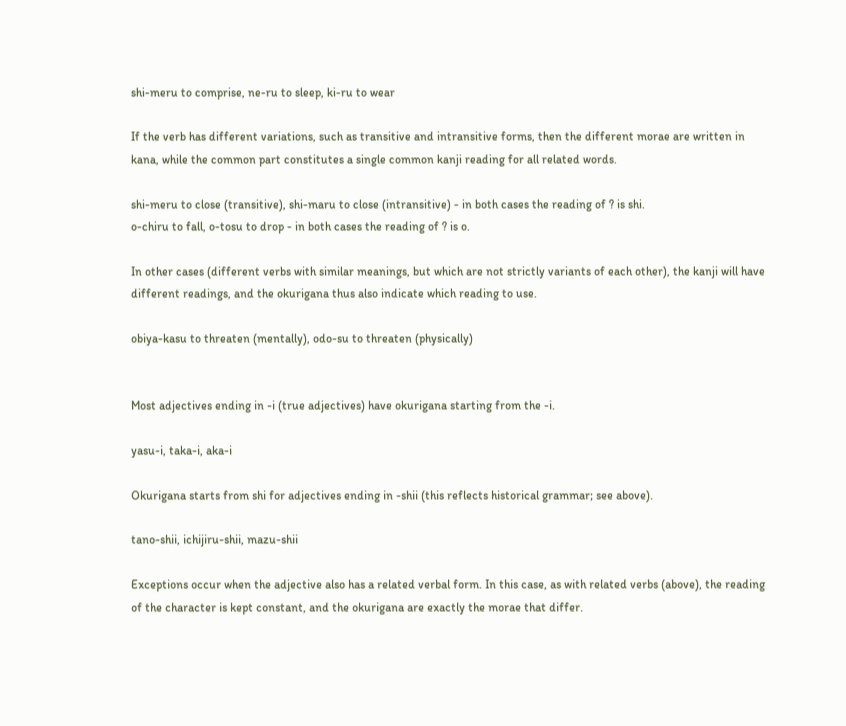shi-meru to comprise, ne-ru to sleep, ki-ru to wear

If the verb has different variations, such as transitive and intransitive forms, then the different morae are written in kana, while the common part constitutes a single common kanji reading for all related words.

shi-meru to close (transitive), shi-maru to close (intransitive) - in both cases the reading of ? is shi.
o-chiru to fall, o-tosu to drop - in both cases the reading of ? is o.

In other cases (different verbs with similar meanings, but which are not strictly variants of each other), the kanji will have different readings, and the okurigana thus also indicate which reading to use.

obiya-kasu to threaten (mentally), odo-su to threaten (physically)


Most adjectives ending in -i (true adjectives) have okurigana starting from the -i.

yasu-i, taka-i, aka-i

Okurigana starts from shi for adjectives ending in -shii (this reflects historical grammar; see above).

tano-shii, ichijiru-shii, mazu-shii

Exceptions occur when the adjective also has a related verbal form. In this case, as with related verbs (above), the reading of the character is kept constant, and the okurigana are exactly the morae that differ.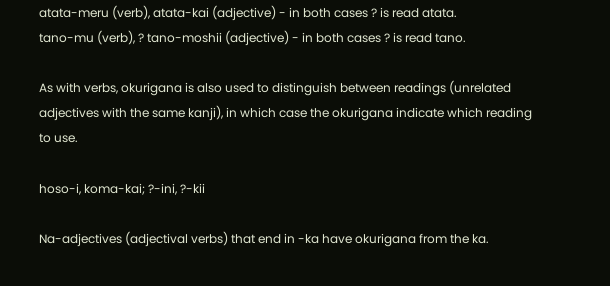atata-meru (verb), atata-kai (adjective) - in both cases ? is read atata.
tano-mu (verb), ? tano-moshii (adjective) - in both cases ? is read tano.

As with verbs, okurigana is also used to distinguish between readings (unrelated adjectives with the same kanji), in which case the okurigana indicate which reading to use.

hoso-i, koma-kai; ?-ini, ?-kii

Na-adjectives (adjectival verbs) that end in -ka have okurigana from the ka.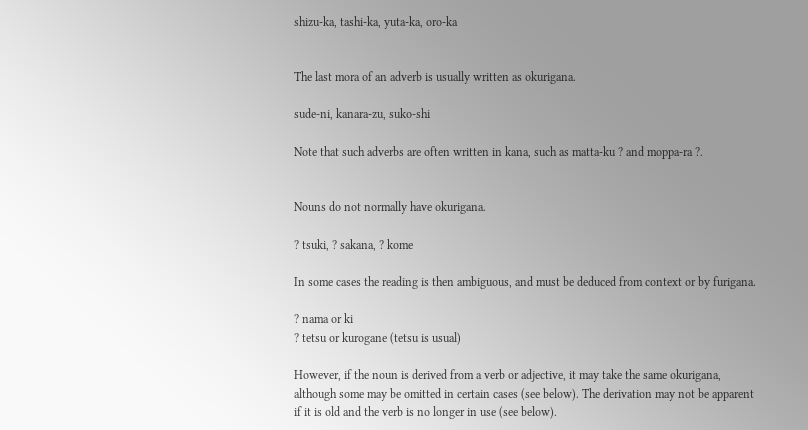shizu-ka, tashi-ka, yuta-ka, oro-ka


The last mora of an adverb is usually written as okurigana.

sude-ni, kanara-zu, suko-shi

Note that such adverbs are often written in kana, such as matta-ku ? and moppa-ra ?.


Nouns do not normally have okurigana.

? tsuki, ? sakana, ? kome

In some cases the reading is then ambiguous, and must be deduced from context or by furigana.

? nama or ki
? tetsu or kurogane (tetsu is usual)

However, if the noun is derived from a verb or adjective, it may take the same okurigana, although some may be omitted in certain cases (see below). The derivation may not be apparent if it is old and the verb is no longer in use (see below).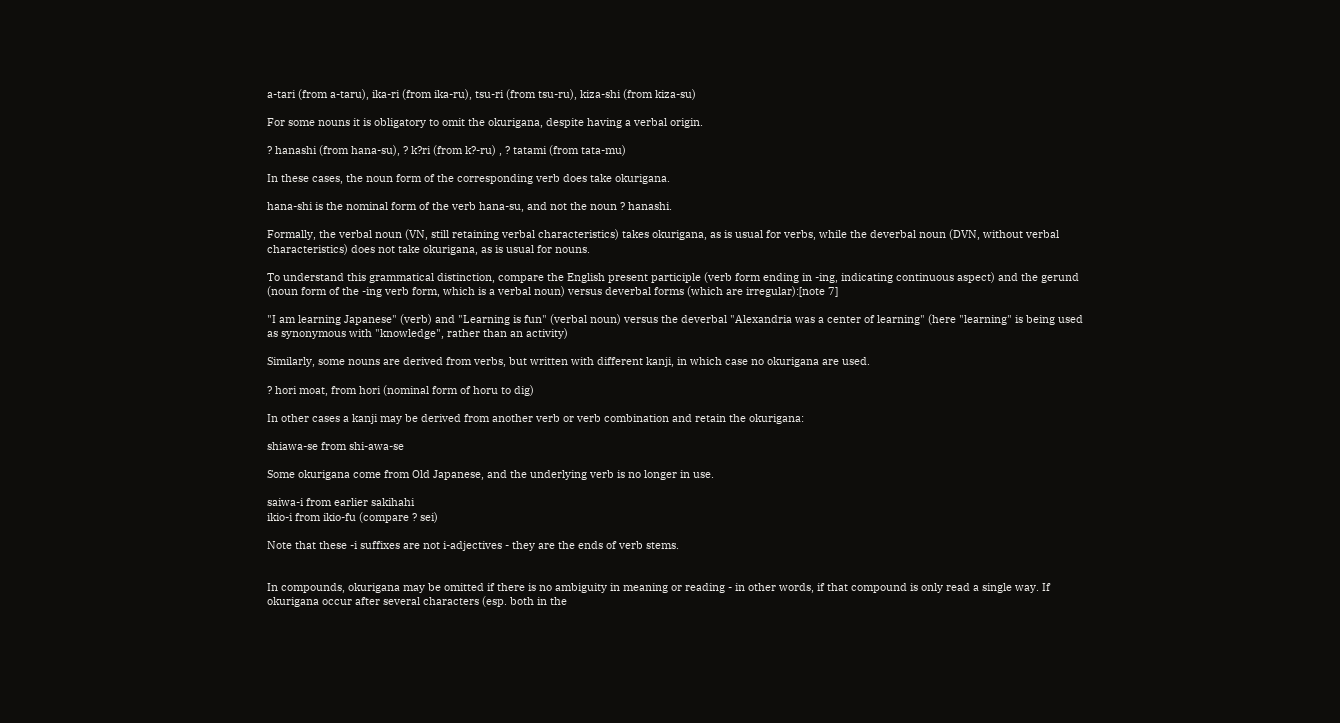a-tari (from a-taru), ika-ri (from ika-ru), tsu-ri (from tsu-ru), kiza-shi (from kiza-su)

For some nouns it is obligatory to omit the okurigana, despite having a verbal origin.

? hanashi (from hana-su), ? k?ri (from k?-ru) , ? tatami (from tata-mu)

In these cases, the noun form of the corresponding verb does take okurigana.

hana-shi is the nominal form of the verb hana-su, and not the noun ? hanashi.

Formally, the verbal noun (VN, still retaining verbal characteristics) takes okurigana, as is usual for verbs, while the deverbal noun (DVN, without verbal characteristics) does not take okurigana, as is usual for nouns.

To understand this grammatical distinction, compare the English present participle (verb form ending in -ing, indicating continuous aspect) and the gerund (noun form of the -ing verb form, which is a verbal noun) versus deverbal forms (which are irregular):[note 7]

"I am learning Japanese" (verb) and "Learning is fun" (verbal noun) versus the deverbal "Alexandria was a center of learning" (here "learning" is being used as synonymous with "knowledge", rather than an activity)

Similarly, some nouns are derived from verbs, but written with different kanji, in which case no okurigana are used.

? hori moat, from hori (nominal form of horu to dig)

In other cases a kanji may be derived from another verb or verb combination and retain the okurigana:

shiawa-se from shi-awa-se

Some okurigana come from Old Japanese, and the underlying verb is no longer in use.

saiwa-i from earlier sakihahi
ikio-i from ikio-fu (compare ? sei)

Note that these -i suffixes are not i-adjectives - they are the ends of verb stems.


In compounds, okurigana may be omitted if there is no ambiguity in meaning or reading - in other words, if that compound is only read a single way. If okurigana occur after several characters (esp. both in the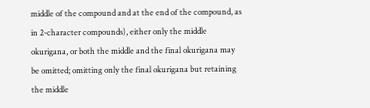middle of the compound and at the end of the compound, as in 2-character compounds), either only the middle okurigana, or both the middle and the final okurigana may be omitted; omitting only the final okurigana but retaining the middle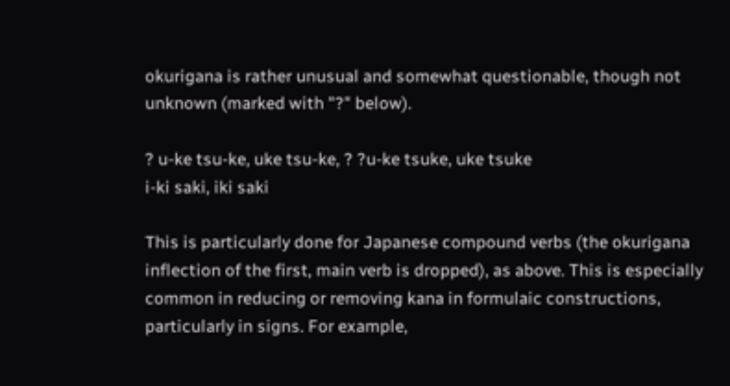okurigana is rather unusual and somewhat questionable, though not unknown (marked with "?" below).

? u-ke tsu-ke, uke tsu-ke, ? ?u-ke tsuke, uke tsuke
i-ki saki, iki saki

This is particularly done for Japanese compound verbs (the okurigana inflection of the first, main verb is dropped), as above. This is especially common in reducing or removing kana in formulaic constructions, particularly in signs. For example,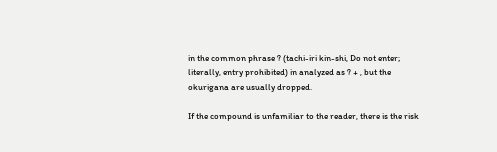in the common phrase ? (tachi-iri kin-shi, Do not enter; literally, entry prohibited) in analyzed as ? + , but the okurigana are usually dropped.

If the compound is unfamiliar to the reader, there is the risk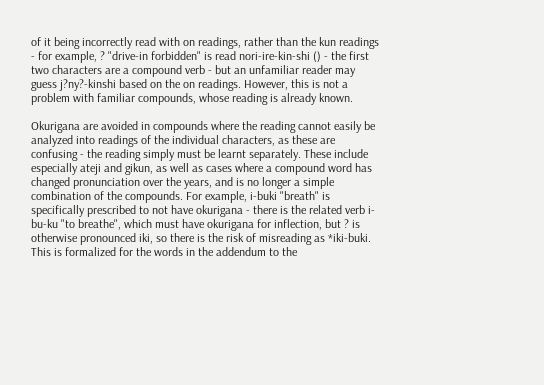of it being incorrectly read with on readings, rather than the kun readings - for example, ? "drive-in forbidden" is read nori-ire-kin-shi () - the first two characters are a compound verb - but an unfamiliar reader may guess j?ny?-kinshi based on the on readings. However, this is not a problem with familiar compounds, whose reading is already known.

Okurigana are avoided in compounds where the reading cannot easily be analyzed into readings of the individual characters, as these are confusing - the reading simply must be learnt separately. These include especially ateji and gikun, as well as cases where a compound word has changed pronunciation over the years, and is no longer a simple combination of the compounds. For example, i-buki "breath" is specifically prescribed to not have okurigana - there is the related verb i-bu-ku "to breathe", which must have okurigana for inflection, but ? is otherwise pronounced iki, so there is the risk of misreading as *iki-buki. This is formalized for the words in the addendum to the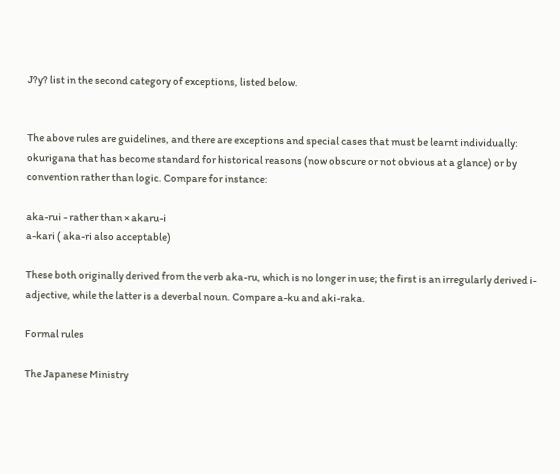J?y? list in the second category of exceptions, listed below.


The above rules are guidelines, and there are exceptions and special cases that must be learnt individually: okurigana that has become standard for historical reasons (now obscure or not obvious at a glance) or by convention rather than logic. Compare for instance:

aka-rui - rather than × akaru-i
a-kari ( aka-ri also acceptable)

These both originally derived from the verb aka-ru, which is no longer in use; the first is an irregularly derived i-adjective, while the latter is a deverbal noun. Compare a-ku and aki-raka.

Formal rules

The Japanese Ministry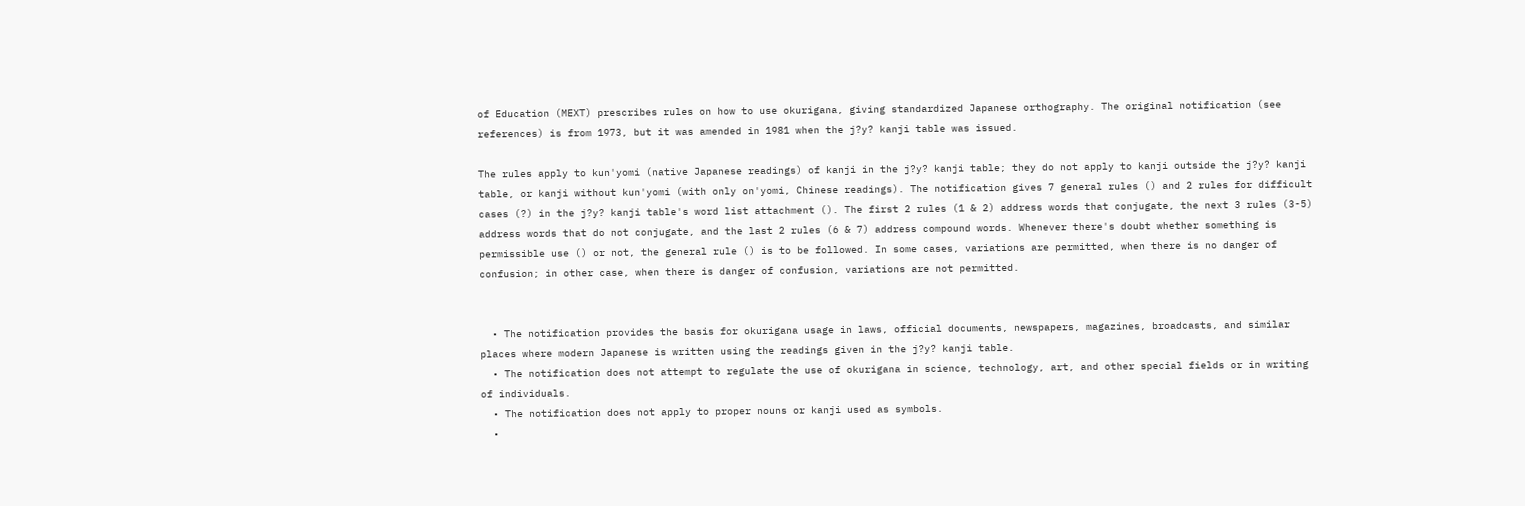of Education (MEXT) prescribes rules on how to use okurigana, giving standardized Japanese orthography. The original notification (see references) is from 1973, but it was amended in 1981 when the j?y? kanji table was issued.

The rules apply to kun'yomi (native Japanese readings) of kanji in the j?y? kanji table; they do not apply to kanji outside the j?y? kanji table, or kanji without kun'yomi (with only on'yomi, Chinese readings). The notification gives 7 general rules () and 2 rules for difficult cases (?) in the j?y? kanji table's word list attachment (). The first 2 rules (1 & 2) address words that conjugate, the next 3 rules (3-5) address words that do not conjugate, and the last 2 rules (6 & 7) address compound words. Whenever there's doubt whether something is permissible use () or not, the general rule () is to be followed. In some cases, variations are permitted, when there is no danger of confusion; in other case, when there is danger of confusion, variations are not permitted.


  • The notification provides the basis for okurigana usage in laws, official documents, newspapers, magazines, broadcasts, and similar places where modern Japanese is written using the readings given in the j?y? kanji table.
  • The notification does not attempt to regulate the use of okurigana in science, technology, art, and other special fields or in writing of individuals.
  • The notification does not apply to proper nouns or kanji used as symbols.
  •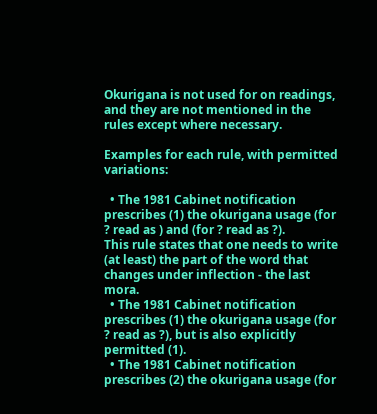Okurigana is not used for on readings, and they are not mentioned in the rules except where necessary.

Examples for each rule, with permitted variations:

  • The 1981 Cabinet notification prescribes (1) the okurigana usage (for ? read as ) and (for ? read as ?).
This rule states that one needs to write (at least) the part of the word that changes under inflection - the last mora.
  • The 1981 Cabinet notification prescribes (1) the okurigana usage (for ? read as ?), but is also explicitly permitted (1).
  • The 1981 Cabinet notification prescribes (2) the okurigana usage (for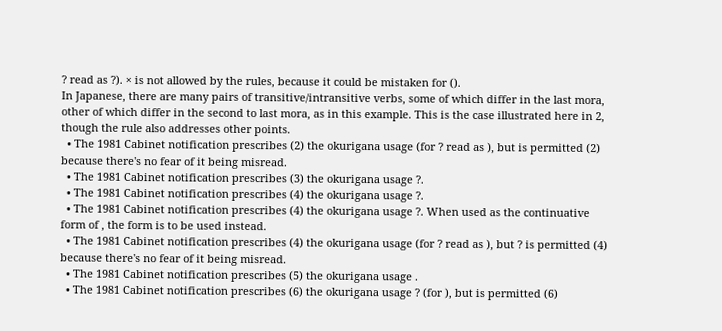? read as ?). × is not allowed by the rules, because it could be mistaken for ().
In Japanese, there are many pairs of transitive/intransitive verbs, some of which differ in the last mora, other of which differ in the second to last mora, as in this example. This is the case illustrated here in 2, though the rule also addresses other points.
  • The 1981 Cabinet notification prescribes (2) the okurigana usage (for ? read as ), but is permitted (2) because there's no fear of it being misread.
  • The 1981 Cabinet notification prescribes (3) the okurigana usage ?.
  • The 1981 Cabinet notification prescribes (4) the okurigana usage ?.
  • The 1981 Cabinet notification prescribes (4) the okurigana usage ?. When used as the continuative form of , the form is to be used instead.
  • The 1981 Cabinet notification prescribes (4) the okurigana usage (for ? read as ), but ? is permitted (4) because there's no fear of it being misread.
  • The 1981 Cabinet notification prescribes (5) the okurigana usage .
  • The 1981 Cabinet notification prescribes (6) the okurigana usage ? (for ), but is permitted (6)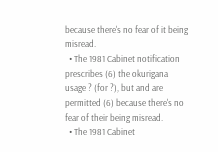because there's no fear of it being misread.
  • The 1981 Cabinet notification prescribes (6) the okurigana usage ? (for ?), but and are permitted (6) because there's no fear of their being misread.
  • The 1981 Cabinet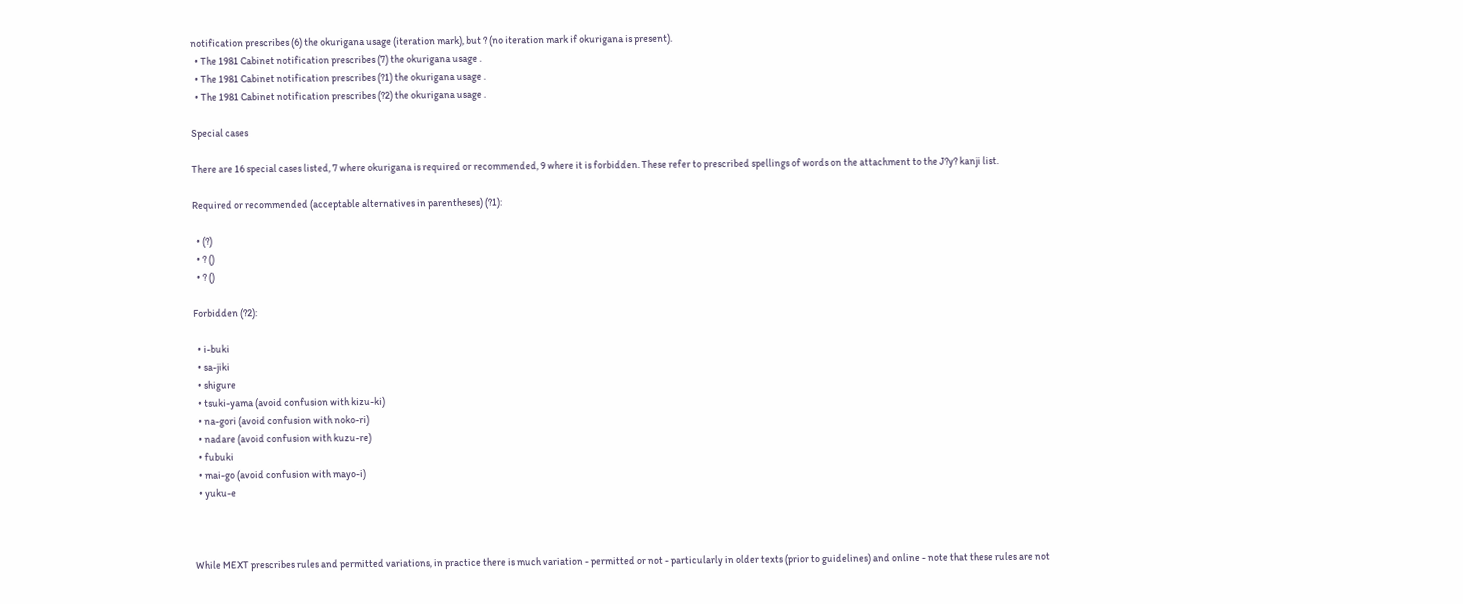notification prescribes (6) the okurigana usage (iteration mark), but ? (no iteration mark if okurigana is present).
  • The 1981 Cabinet notification prescribes (7) the okurigana usage .
  • The 1981 Cabinet notification prescribes (?1) the okurigana usage .
  • The 1981 Cabinet notification prescribes (?2) the okurigana usage .

Special cases

There are 16 special cases listed, 7 where okurigana is required or recommended, 9 where it is forbidden. These refer to prescribed spellings of words on the attachment to the J?y? kanji list.

Required or recommended (acceptable alternatives in parentheses) (?1):

  • (?)
  • ? ()
  • ? ()

Forbidden (?2):

  • i-buki
  • sa-jiki
  • shigure
  • tsuki-yama (avoid confusion with kizu-ki)
  • na-gori (avoid confusion with noko-ri)
  • nadare (avoid confusion with kuzu-re)
  • fubuki
  • mai-go (avoid confusion with mayo-i)
  • yuku-e



While MEXT prescribes rules and permitted variations, in practice there is much variation - permitted or not - particularly in older texts (prior to guidelines) and online - note that these rules are not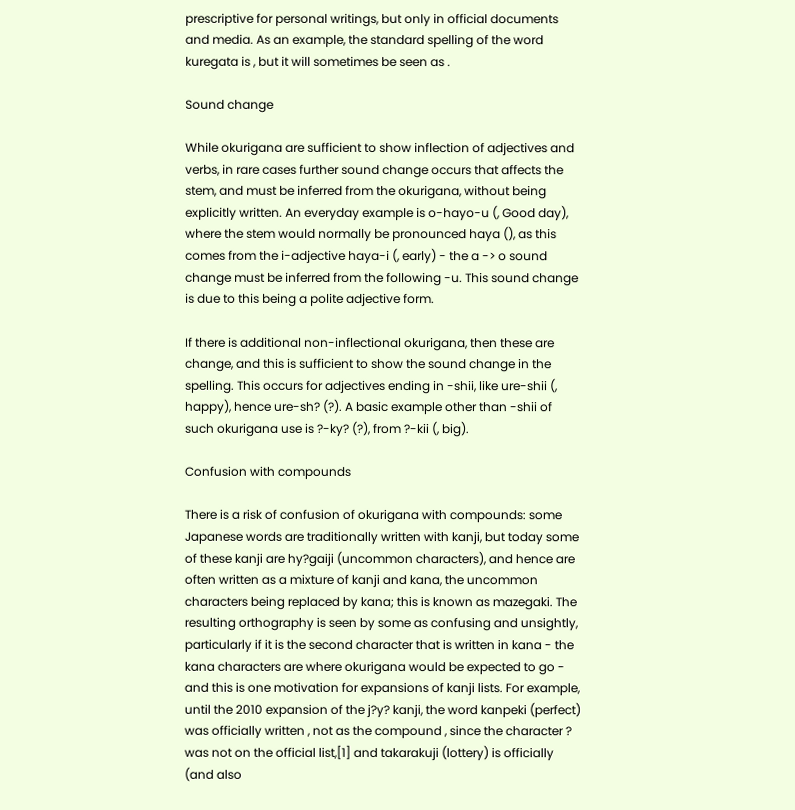prescriptive for personal writings, but only in official documents and media. As an example, the standard spelling of the word kuregata is , but it will sometimes be seen as .

Sound change

While okurigana are sufficient to show inflection of adjectives and verbs, in rare cases further sound change occurs that affects the stem, and must be inferred from the okurigana, without being explicitly written. An everyday example is o-hayo-u (, Good day), where the stem would normally be pronounced haya (), as this comes from the i-adjective haya-i (, early) - the a -> o sound change must be inferred from the following -u. This sound change is due to this being a polite adjective form.

If there is additional non-inflectional okurigana, then these are change, and this is sufficient to show the sound change in the spelling. This occurs for adjectives ending in -shii, like ure-shii (, happy), hence ure-sh? (?). A basic example other than -shii of such okurigana use is ?-ky? (?), from ?-kii (, big).

Confusion with compounds

There is a risk of confusion of okurigana with compounds: some Japanese words are traditionally written with kanji, but today some of these kanji are hy?gaiji (uncommon characters), and hence are often written as a mixture of kanji and kana, the uncommon characters being replaced by kana; this is known as mazegaki. The resulting orthography is seen by some as confusing and unsightly, particularly if it is the second character that is written in kana - the kana characters are where okurigana would be expected to go - and this is one motivation for expansions of kanji lists. For example, until the 2010 expansion of the j?y? kanji, the word kanpeki (perfect) was officially written , not as the compound , since the character ? was not on the official list,[1] and takarakuji (lottery) is officially (and also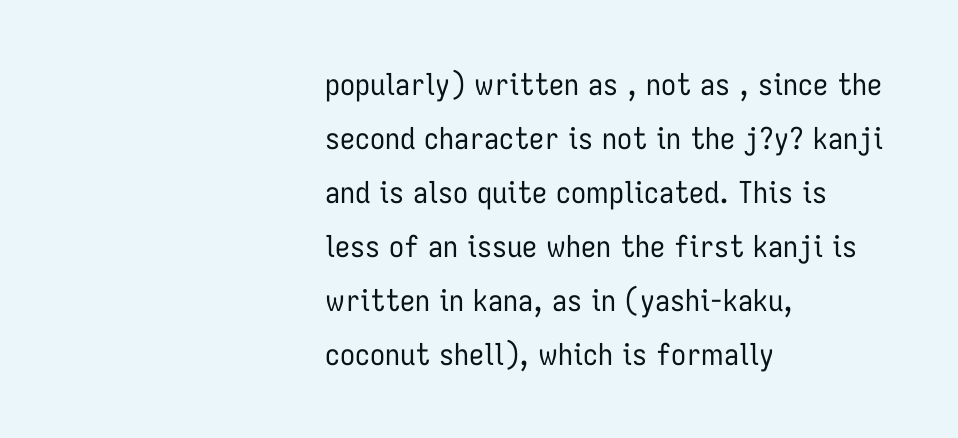popularly) written as , not as , since the second character is not in the j?y? kanji and is also quite complicated. This is less of an issue when the first kanji is written in kana, as in (yashi-kaku, coconut shell), which is formally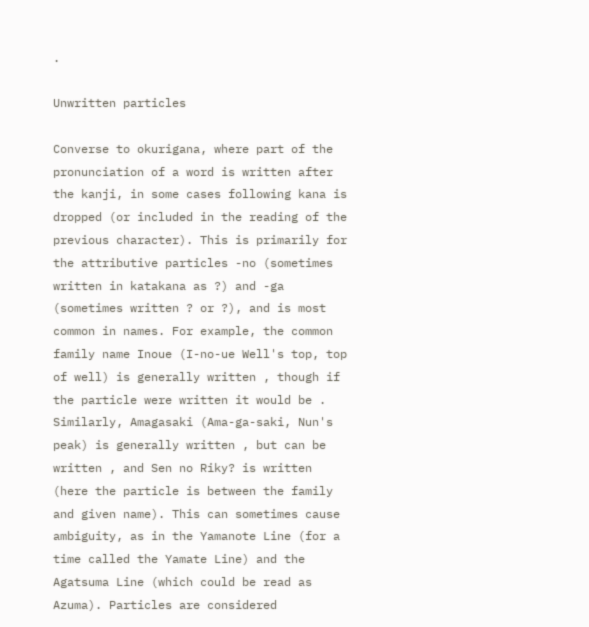.

Unwritten particles

Converse to okurigana, where part of the pronunciation of a word is written after the kanji, in some cases following kana is dropped (or included in the reading of the previous character). This is primarily for the attributive particles -no (sometimes written in katakana as ?) and -ga (sometimes written ? or ?), and is most common in names. For example, the common family name Inoue (I-no-ue Well's top, top of well) is generally written , though if the particle were written it would be . Similarly, Amagasaki (Ama-ga-saki, Nun's peak) is generally written , but can be written , and Sen no Riky? is written (here the particle is between the family and given name). This can sometimes cause ambiguity, as in the Yamanote Line (for a time called the Yamate Line) and the Agatsuma Line (which could be read as Azuma). Particles are considered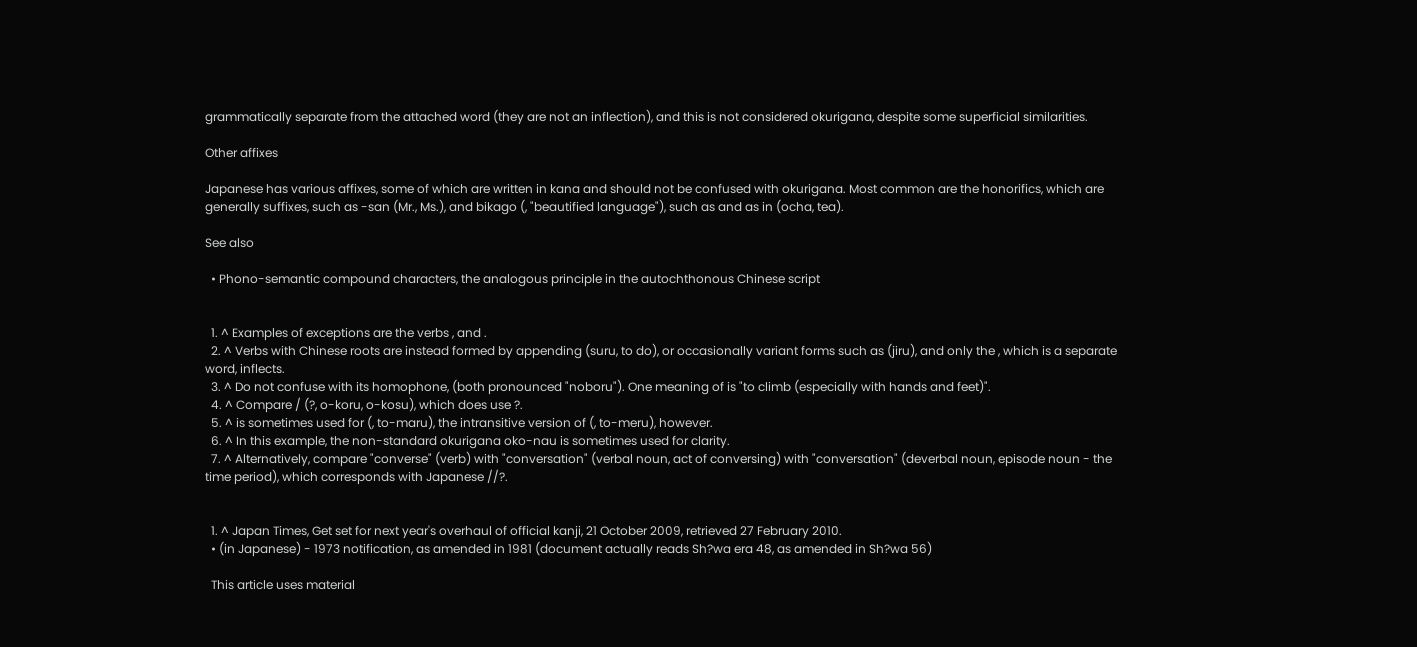grammatically separate from the attached word (they are not an inflection), and this is not considered okurigana, despite some superficial similarities.

Other affixes

Japanese has various affixes, some of which are written in kana and should not be confused with okurigana. Most common are the honorifics, which are generally suffixes, such as -san (Mr., Ms.), and bikago (, "beautified language"), such as and as in (ocha, tea).

See also

  • Phono-semantic compound characters, the analogous principle in the autochthonous Chinese script


  1. ^ Examples of exceptions are the verbs , and .
  2. ^ Verbs with Chinese roots are instead formed by appending (suru, to do), or occasionally variant forms such as (jiru), and only the , which is a separate word, inflects.
  3. ^ Do not confuse with its homophone, (both pronounced "noboru"). One meaning of is "to climb (especially with hands and feet)".
  4. ^ Compare / (?, o-koru, o-kosu), which does use ?.
  5. ^ is sometimes used for (, to-maru), the intransitive version of (, to-meru), however.
  6. ^ In this example, the non-standard okurigana oko-nau is sometimes used for clarity.
  7. ^ Alternatively, compare "converse" (verb) with "conversation" (verbal noun, act of conversing) with "conversation" (deverbal noun, episode noun - the time period), which corresponds with Japanese //?.


  1. ^ Japan Times, Get set for next year's overhaul of official kanji, 21 October 2009, retrieved 27 February 2010.
  • (in Japanese) - 1973 notification, as amended in 1981 (document actually reads Sh?wa era 48, as amended in Sh?wa 56)

  This article uses material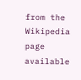from the Wikipedia page available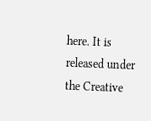here. It is released under the Creative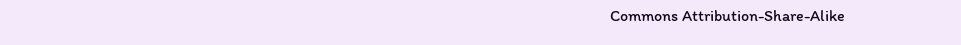Commons Attribution-Share-Alike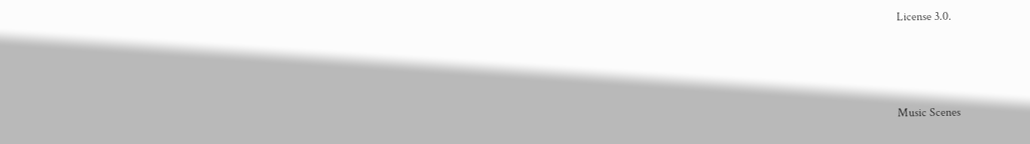License 3.0.



Music Scenes